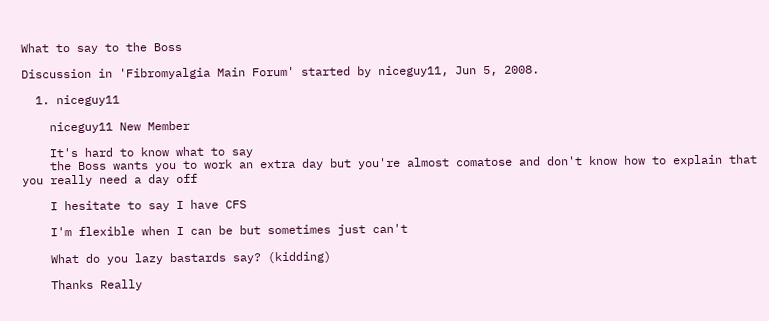What to say to the Boss

Discussion in 'Fibromyalgia Main Forum' started by niceguy11, Jun 5, 2008.

  1. niceguy11

    niceguy11 New Member

    It's hard to know what to say
    the Boss wants you to work an extra day but you're almost comatose and don't know how to explain that you really need a day off

    I hesitate to say I have CFS

    I'm flexible when I can be but sometimes just can't

    What do you lazy bastards say? (kidding)

    Thanks Really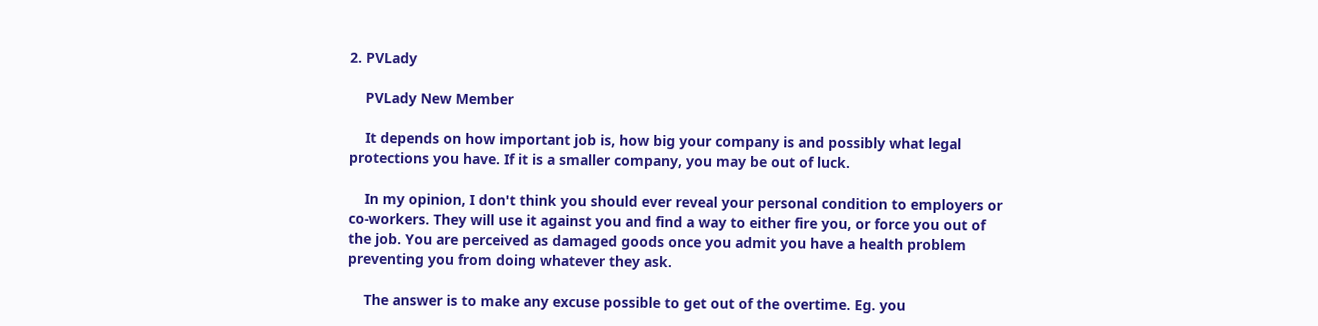2. PVLady

    PVLady New Member

    It depends on how important job is, how big your company is and possibly what legal protections you have. If it is a smaller company, you may be out of luck.

    In my opinion, I don't think you should ever reveal your personal condition to employers or co-workers. They will use it against you and find a way to either fire you, or force you out of the job. You are perceived as damaged goods once you admit you have a health problem preventing you from doing whatever they ask.

    The answer is to make any excuse possible to get out of the overtime. Eg. you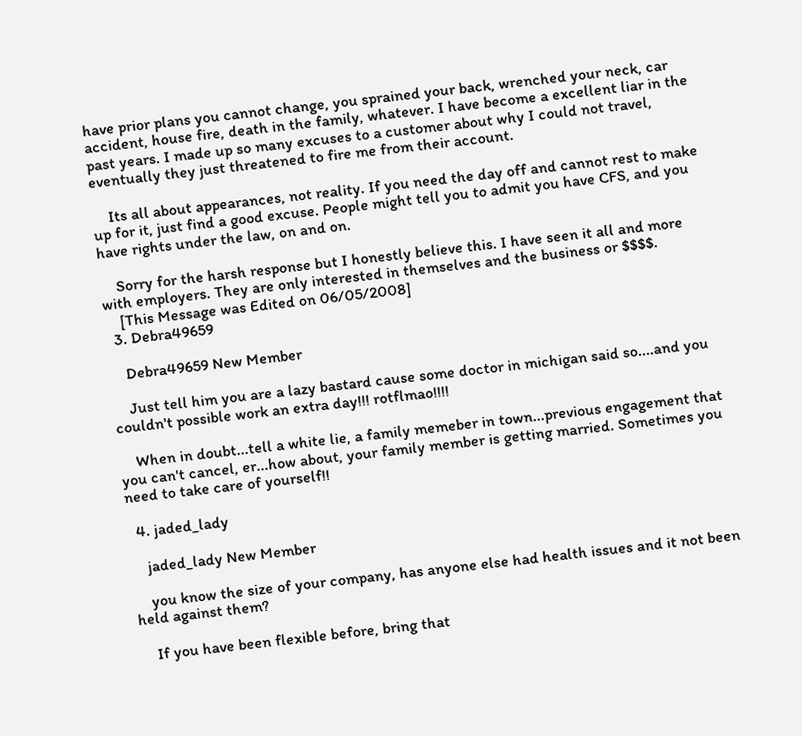have prior plans you cannot change, you sprained your back, wrenched your neck, car accident, house fire, death in the family, whatever. I have become a excellent liar in the past years. I made up so many excuses to a customer about why I could not travel, eventually they just threatened to fire me from their account.

    Its all about appearances, not reality. If you need the day off and cannot rest to make up for it, just find a good excuse. People might tell you to admit you have CFS, and you have rights under the law, on and on.

    Sorry for the harsh response but I honestly believe this. I have seen it all and more with employers. They are only interested in themselves and the business or $$$$.
    [This Message was Edited on 06/05/2008]
  3. Debra49659

    Debra49659 New Member

    Just tell him you are a lazy bastard cause some doctor in michigan said so....and you couldn't possible work an extra day!!! rotflmao!!!!

    When in doubt...tell a white lie, a family memeber in town...previous engagement that you can't cancel, er...how about, your family member is getting married. Sometimes you need to take care of yourself!!

  4. jaded_lady

    jaded_lady New Member

    you know the size of your company, has anyone else had health issues and it not been held against them?

    If you have been flexible before, bring that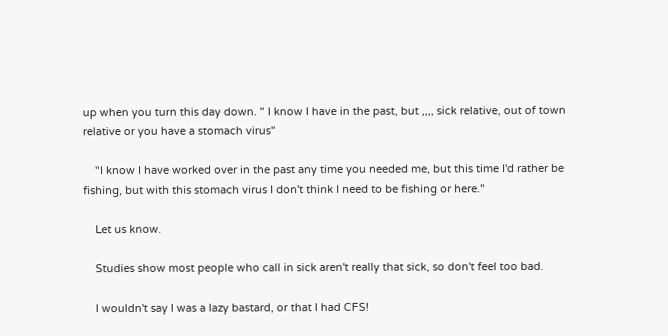up when you turn this day down. " I know I have in the past, but ,,,, sick relative, out of town relative or you have a stomach virus"

    "I know I have worked over in the past any time you needed me, but this time I'd rather be fishing, but with this stomach virus I don't think I need to be fishing or here."

    Let us know.

    Studies show most people who call in sick aren't really that sick, so don't feel too bad.

    I wouldn't say I was a lazy bastard, or that I had CFS!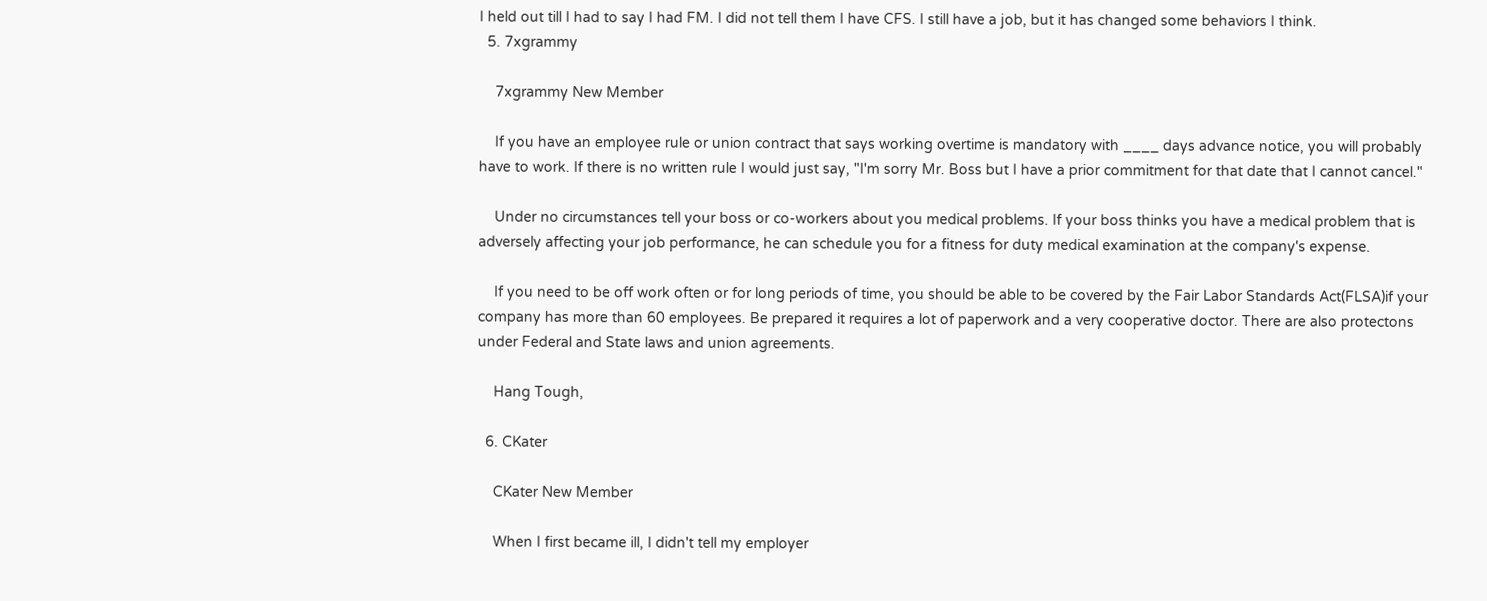I held out till I had to say I had FM. I did not tell them I have CFS. I still have a job, but it has changed some behaviors I think.
  5. 7xgrammy

    7xgrammy New Member

    If you have an employee rule or union contract that says working overtime is mandatory with ____ days advance notice, you will probably have to work. If there is no written rule I would just say, "I'm sorry Mr. Boss but I have a prior commitment for that date that I cannot cancel."

    Under no circumstances tell your boss or co-workers about you medical problems. If your boss thinks you have a medical problem that is adversely affecting your job performance, he can schedule you for a fitness for duty medical examination at the company's expense.

    If you need to be off work often or for long periods of time, you should be able to be covered by the Fair Labor Standards Act(FLSA)if your company has more than 60 employees. Be prepared it requires a lot of paperwork and a very cooperative doctor. There are also protectons under Federal and State laws and union agreements.

    Hang Tough,

  6. CKater

    CKater New Member

    When I first became ill, I didn't tell my employer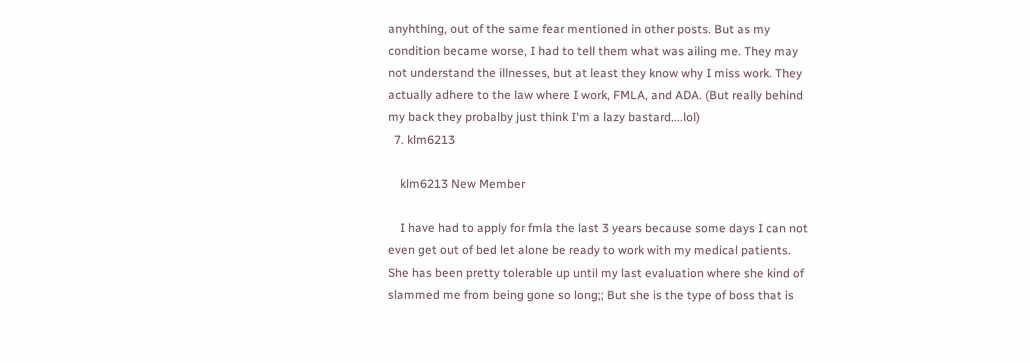anyhthing, out of the same fear mentioned in other posts. But as my condition became worse, I had to tell them what was ailing me. They may not understand the illnesses, but at least they know why I miss work. They actually adhere to the law where I work, FMLA, and ADA. (But really behind my back they probalby just think I'm a lazy bastard....lol)
  7. klm6213

    klm6213 New Member

    I have had to apply for fmla the last 3 years because some days I can not even get out of bed let alone be ready to work with my medical patients. She has been pretty tolerable up until my last evaluation where she kind of slammed me from being gone so long;; But she is the type of boss that is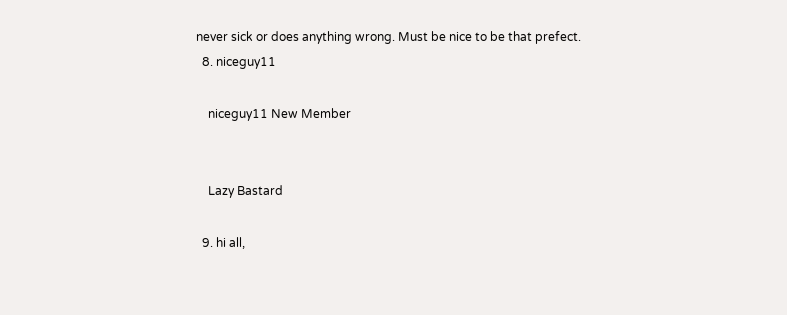never sick or does anything wrong. Must be nice to be that prefect.
  8. niceguy11

    niceguy11 New Member


    Lazy Bastard

  9. hi all,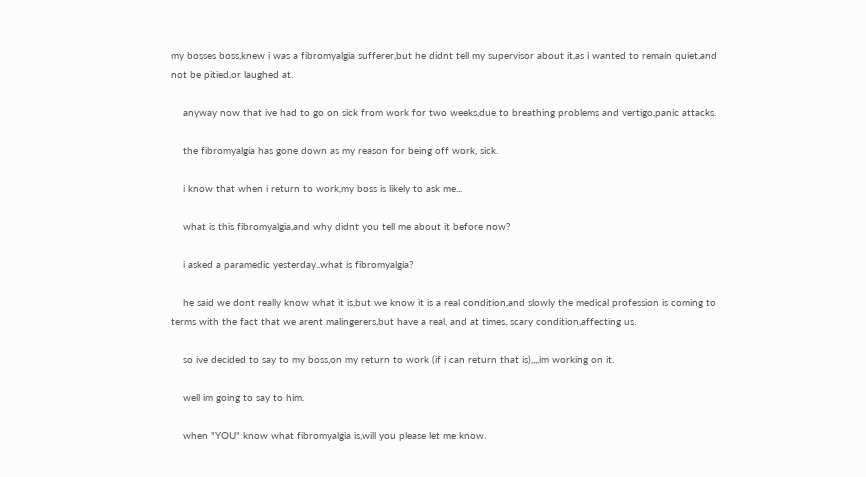my bosses boss,knew i was a fibromyalgia sufferer,but he didnt tell my supervisor about it,as i wanted to remain quiet,and not be pitied,or laughed at.

    anyway now that ive had to go on sick from work for two weeks,due to breathing problems and vertigo,panic attacks.

    the fibromyalgia has gone down as my reason for being off work, sick.

    i know that when i return to work,my boss is likely to ask me...

    what is this fibromyalgia,and why didnt you tell me about it before now?

    i asked a paramedic yesterday..what is fibromyalgia?

    he said we dont really know what it is,but we know it is a real condition,and slowly the medical profession is coming to terms with the fact that we arent malingerers,but have a real, and at times, scary condition,affecting us.

    so ive decided to say to my boss,on my return to work (if i can return that is),,,,im working on it.

    well im going to say to him.

    when "YOU" know what fibromyalgia is,will you please let me know.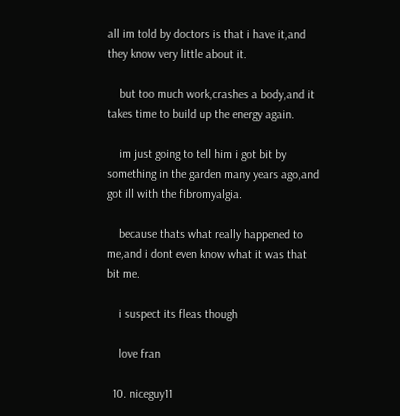all im told by doctors is that i have it,and they know very little about it.

    but too much work,crashes a body,and it takes time to build up the energy again.

    im just going to tell him i got bit by something in the garden many years ago,and got ill with the fibromyalgia.

    because thats what really happened to me,and i dont even know what it was that bit me.

    i suspect its fleas though

    love fran

  10. niceguy11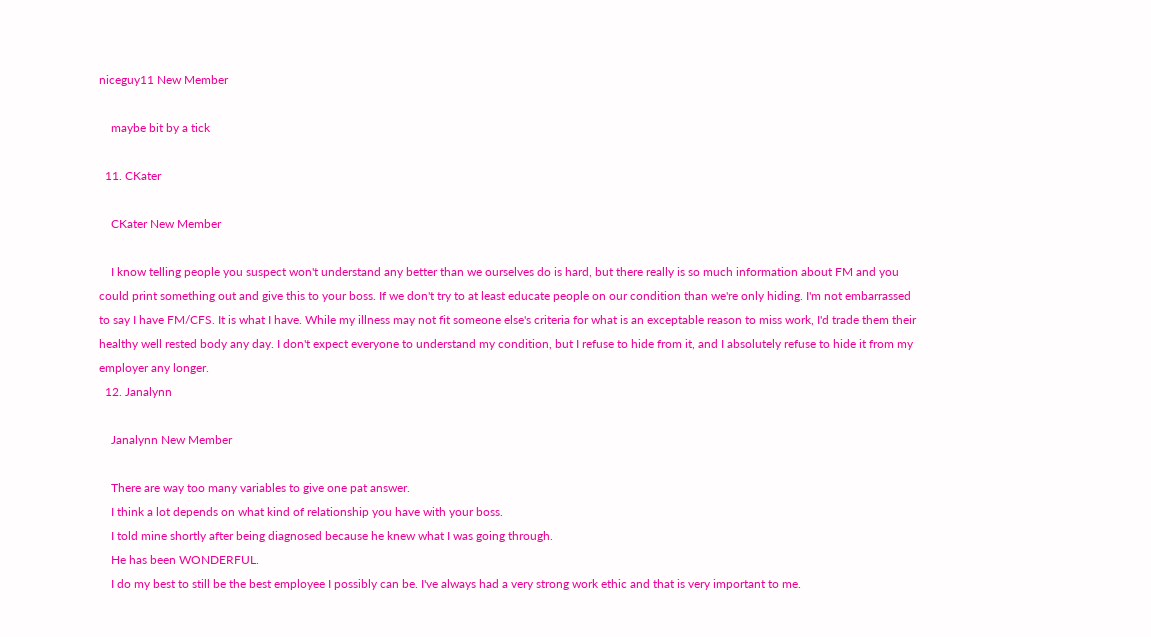niceguy11 New Member

    maybe bit by a tick

  11. CKater

    CKater New Member

    I know telling people you suspect won't understand any better than we ourselves do is hard, but there really is so much information about FM and you could print something out and give this to your boss. If we don't try to at least educate people on our condition than we're only hiding. I'm not embarrassed to say I have FM/CFS. It is what I have. While my illness may not fit someone else's criteria for what is an exceptable reason to miss work, I'd trade them their healthy well rested body any day. I don't expect everyone to understand my condition, but I refuse to hide from it, and I absolutely refuse to hide it from my employer any longer.
  12. Janalynn

    Janalynn New Member

    There are way too many variables to give one pat answer.
    I think a lot depends on what kind of relationship you have with your boss.
    I told mine shortly after being diagnosed because he knew what I was going through.
    He has been WONDERFUL.
    I do my best to still be the best employee I possibly can be. I've always had a very strong work ethic and that is very important to me.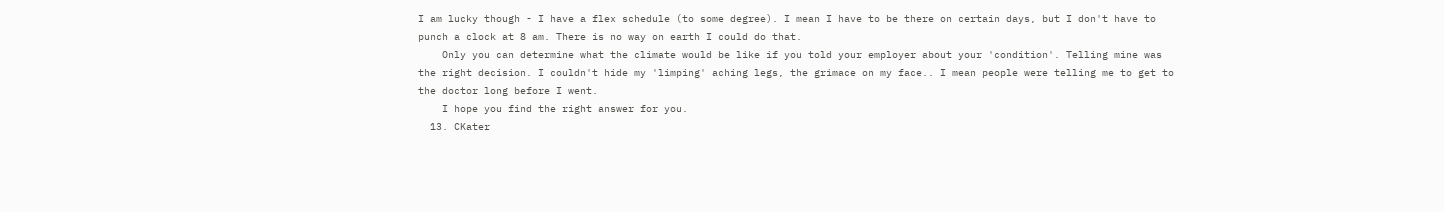I am lucky though - I have a flex schedule (to some degree). I mean I have to be there on certain days, but I don't have to punch a clock at 8 am. There is no way on earth I could do that.
    Only you can determine what the climate would be like if you told your employer about your 'condition'. Telling mine was the right decision. I couldn't hide my 'limping' aching legs, the grimace on my face.. I mean people were telling me to get to the doctor long before I went.
    I hope you find the right answer for you.
  13. CKater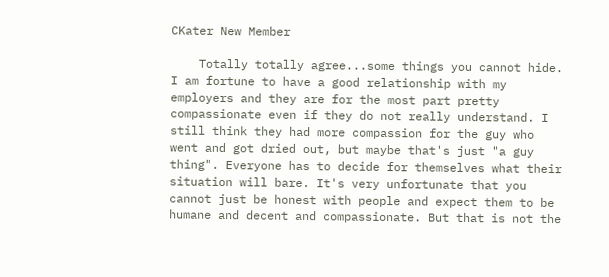CKater New Member

    Totally totally agree...some things you cannot hide. I am fortune to have a good relationship with my employers and they are for the most part pretty compassionate even if they do not really understand. I still think they had more compassion for the guy who went and got dried out, but maybe that's just "a guy thing". Everyone has to decide for themselves what their situation will bare. It's very unfortunate that you cannot just be honest with people and expect them to be humane and decent and compassionate. But that is not the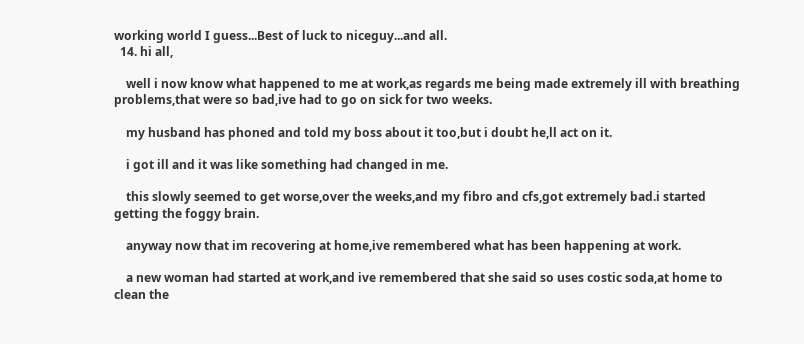working world I guess...Best of luck to niceguy...and all.
  14. hi all,

    well i now know what happened to me at work,as regards me being made extremely ill with breathing problems,that were so bad,ive had to go on sick for two weeks.

    my husband has phoned and told my boss about it too,but i doubt he,ll act on it.

    i got ill and it was like something had changed in me.

    this slowly seemed to get worse,over the weeks,and my fibro and cfs,got extremely bad.i started getting the foggy brain.

    anyway now that im recovering at home,ive remembered what has been happening at work.

    a new woman had started at work,and ive remembered that she said so uses costic soda,at home to clean the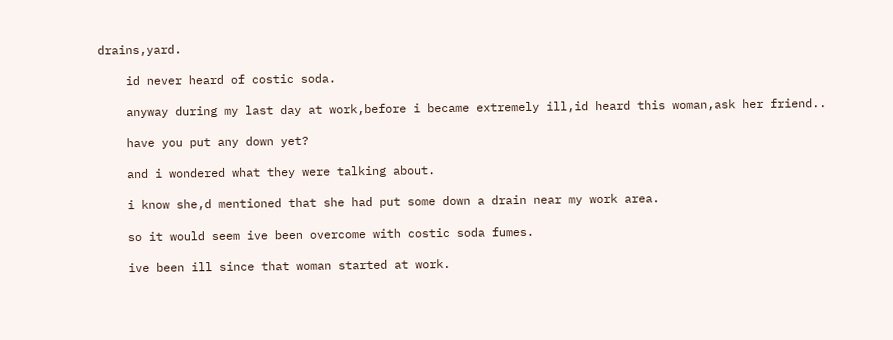drains,yard.

    id never heard of costic soda.

    anyway during my last day at work,before i became extremely ill,id heard this woman,ask her friend..

    have you put any down yet?

    and i wondered what they were talking about.

    i know she,d mentioned that she had put some down a drain near my work area.

    so it would seem ive been overcome with costic soda fumes.

    ive been ill since that woman started at work.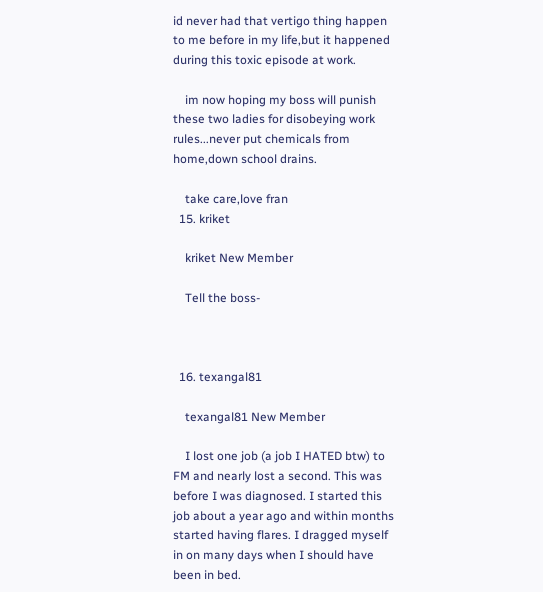id never had that vertigo thing happen to me before in my life,but it happened during this toxic episode at work.

    im now hoping my boss will punish these two ladies for disobeying work rules...never put chemicals from home,down school drains.

    take care,love fran
  15. kriket

    kriket New Member

    Tell the boss-



  16. texangal81

    texangal81 New Member

    I lost one job (a job I HATED btw) to FM and nearly lost a second. This was before I was diagnosed. I started this job about a year ago and within months started having flares. I dragged myself in on many days when I should have been in bed.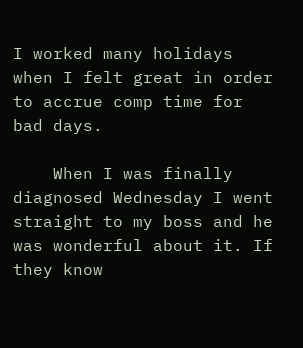I worked many holidays when I felt great in order to accrue comp time for bad days.

    When I was finally diagnosed Wednesday I went straight to my boss and he was wonderful about it. If they know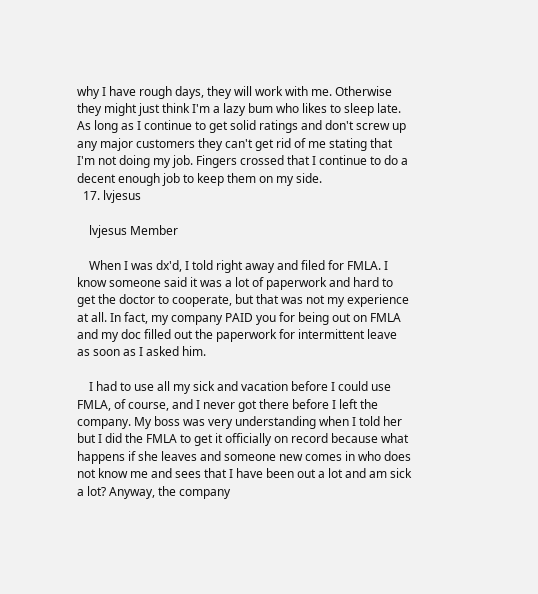why I have rough days, they will work with me. Otherwise they might just think I'm a lazy bum who likes to sleep late. As long as I continue to get solid ratings and don't screw up any major customers they can't get rid of me stating that I'm not doing my job. Fingers crossed that I continue to do a decent enough job to keep them on my side.
  17. lvjesus

    lvjesus Member

    When I was dx'd, I told right away and filed for FMLA. I know someone said it was a lot of paperwork and hard to get the doctor to cooperate, but that was not my experience at all. In fact, my company PAID you for being out on FMLA and my doc filled out the paperwork for intermittent leave as soon as I asked him.

    I had to use all my sick and vacation before I could use FMLA, of course, and I never got there before I left the company. My boss was very understanding when I told her but I did the FMLA to get it officially on record because what happens if she leaves and someone new comes in who does not know me and sees that I have been out a lot and am sick a lot? Anyway, the company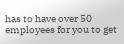has to have over 50 employees for you to get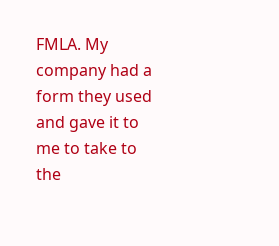FMLA. My company had a form they used and gave it to me to take to the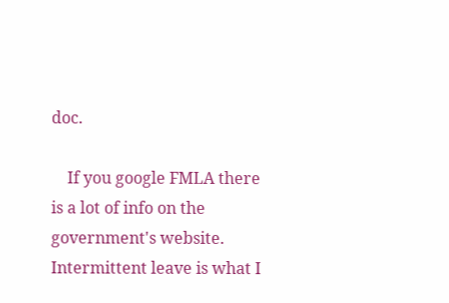doc.

    If you google FMLA there is a lot of info on the government's website. Intermittent leave is what I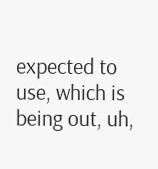expected to use, which is being out, uh,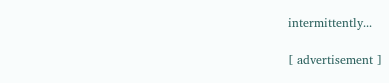intermittently...

[ advertisement ]